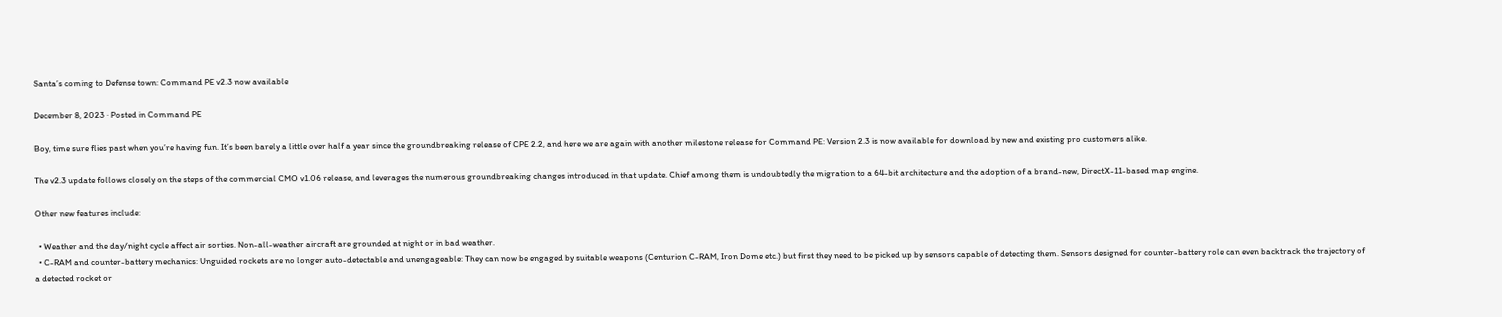Santa’s coming to Defense town: Command PE v2.3 now available

December 8, 2023 · Posted in Command PE

Boy, time sure flies past when you’re having fun. It’s been barely a little over half a year since the groundbreaking release of CPE 2.2, and here we are again with another milestone release for Command PE: Version 2.3 is now available for download by new and existing pro customers alike.

The v2.3 update follows closely on the steps of the commercial CMO v1.06 release, and leverages the numerous groundbreaking changes introduced in that update. Chief among them is undoubtedly the migration to a 64-bit architecture and the adoption of a brand-new, DirectX-11-based map engine.

Other new features include:

  • Weather and the day/night cycle affect air sorties. Non-all-weather aircraft are grounded at night or in bad weather.
  • C-RAM and counter-battery mechanics: Unguided rockets are no longer auto-detectable and unengageable: They can now be engaged by suitable weapons (Centurion C-RAM, Iron Dome etc.) but first they need to be picked up by sensors capable of detecting them. Sensors designed for counter-battery role can even backtrack the trajectory of a detected rocket or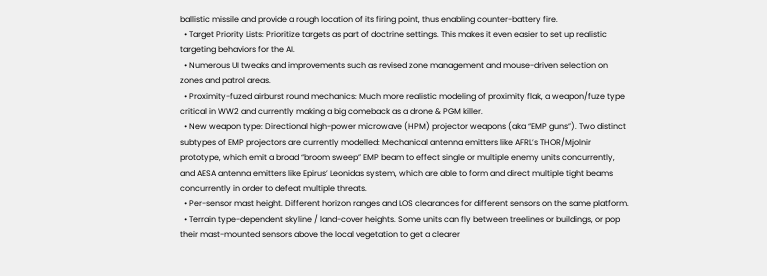ballistic missile and provide a rough location of its firing point, thus enabling counter-battery fire.
  • Target Priority Lists: Prioritize targets as part of doctrine settings. This makes it even easier to set up realistic targeting behaviors for the AI.
  • Numerous UI tweaks and improvements such as revised zone management and mouse-driven selection on zones and patrol areas.
  • Proximity-fuzed airburst round mechanics: Much more realistic modeling of proximity flak, a weapon/fuze type critical in WW2 and currently making a big comeback as a drone & PGM killer.
  • New weapon type: Directional high-power microwave (HPM) projector weapons (aka “EMP guns”). Two distinct subtypes of EMP projectors are currently modelled: Mechanical antenna emitters like AFRL’s THOR/Mjolnir prototype, which emit a broad “broom sweep” EMP beam to effect single or multiple enemy units concurrently, and AESA antenna emitters like Epirus’ Leonidas system, which are able to form and direct multiple tight beams concurrently in order to defeat multiple threats.
  • Per-sensor mast height. Different horizon ranges and LOS clearances for different sensors on the same platform.
  • Terrain type-dependent skyline / land-cover heights. Some units can fly between treelines or buildings, or pop their mast-mounted sensors above the local vegetation to get a clearer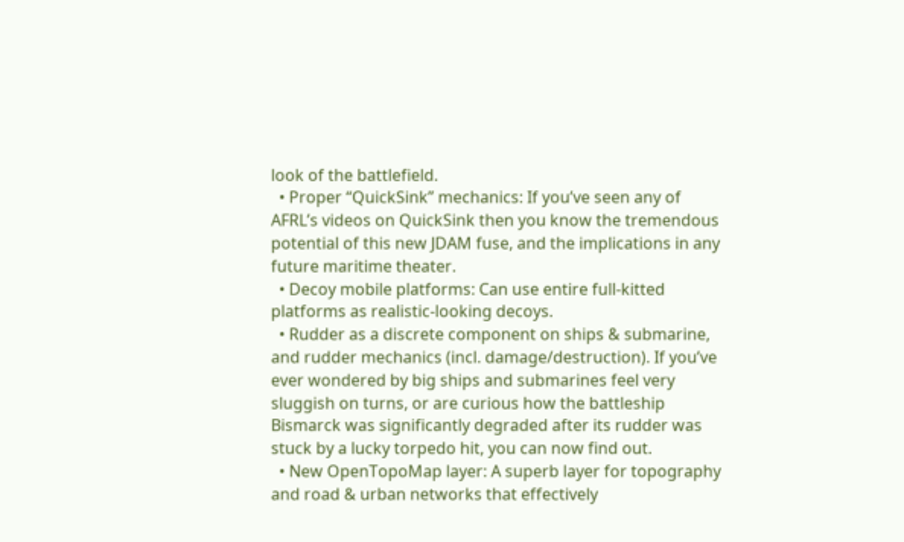look of the battlefield.
  • Proper “QuickSink” mechanics: If you’ve seen any of AFRL’s videos on QuickSink then you know the tremendous potential of this new JDAM fuse, and the implications in any future maritime theater.
  • Decoy mobile platforms: Can use entire full-kitted platforms as realistic-looking decoys.
  • Rudder as a discrete component on ships & submarine, and rudder mechanics (incl. damage/destruction). If you’ve ever wondered by big ships and submarines feel very sluggish on turns, or are curious how the battleship Bismarck was significantly degraded after its rudder was stuck by a lucky torpedo hit, you can now find out.
  • New OpenTopoMap layer: A superb layer for topography and road & urban networks that effectively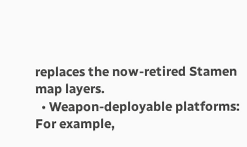replaces the now-retired Stamen map layers.
  • Weapon-deployable platforms: For example,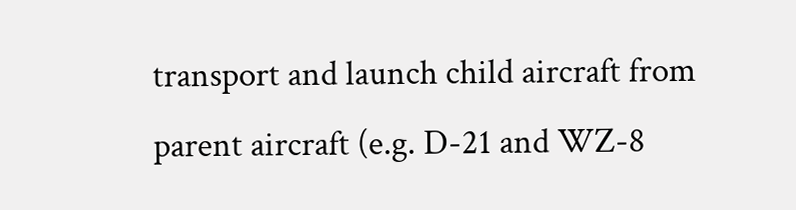transport and launch child aircraft from parent aircraft (e.g. D-21 and WZ-8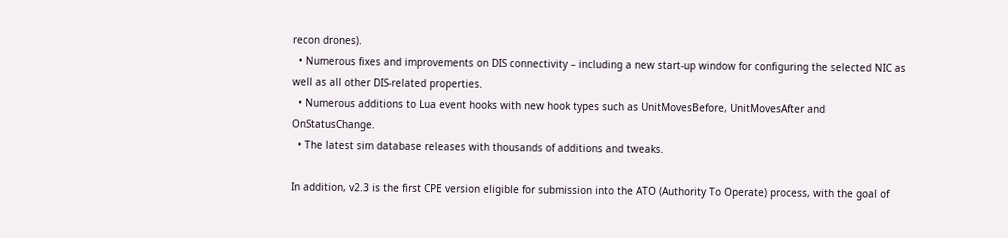recon drones).
  • Numerous fixes and improvements on DIS connectivity – including a new start-up window for configuring the selected NIC as well as all other DIS-related properties.
  • Numerous additions to Lua event hooks with new hook types such as UnitMovesBefore, UnitMovesAfter and OnStatusChange.
  • The latest sim database releases with thousands of additions and tweaks.

In addition, v2.3 is the first CPE version eligible for submission into the ATO (Authority To Operate) process, with the goal of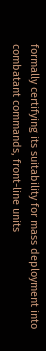formally certifying its suitability for mass deployment into combatant commands, front-line units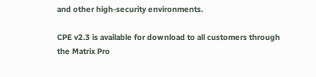and other high-security environments.

CPE v2.3 is available for download to all customers through the Matrix Pro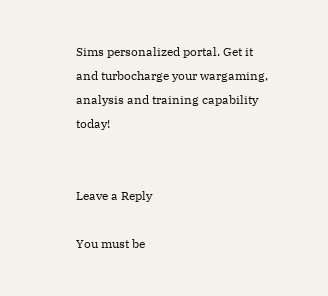Sims personalized portal. Get it and turbocharge your wargaming, analysis and training capability today!


Leave a Reply

You must be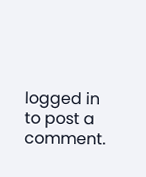logged in to post a comment.